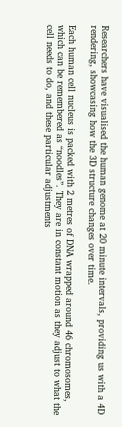Researchers have visualised the human genome at 20 minute intervals, providing us with a 4D rendering, showcasing how the 3D structure changes over time.

Each human cell nucleus is packed with 2 metres of DNA wrapped around 46 chromosomes, which can be remembered as “noodles”. They are in constant motion as they adjust to what the cell needs to do, and these particular adjustments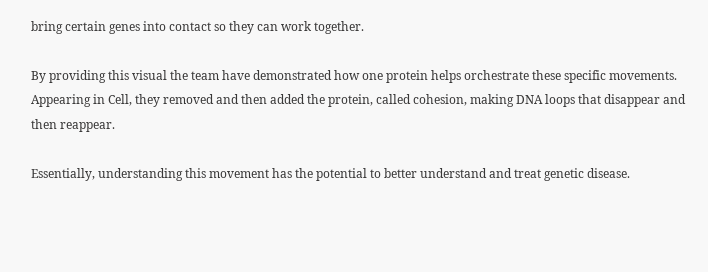bring certain genes into contact so they can work together.

By providing this visual the team have demonstrated how one protein helps orchestrate these specific movements. Appearing in Cell, they removed and then added the protein, called cohesion, making DNA loops that disappear and then reappear.

Essentially, understanding this movement has the potential to better understand and treat genetic disease.